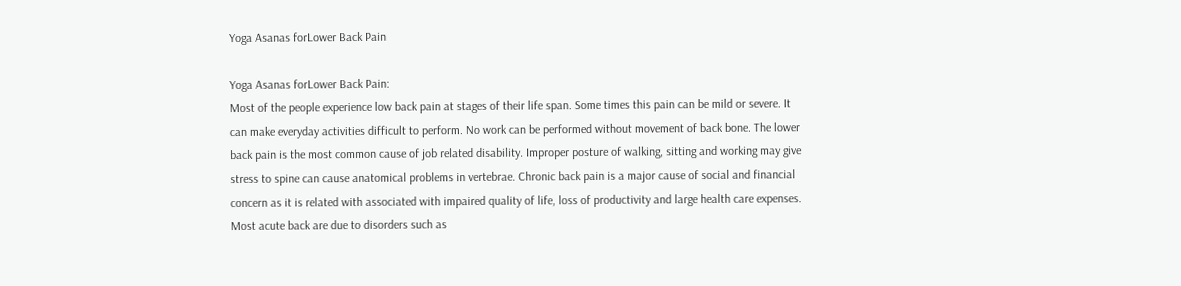Yoga Asanas forLower Back Pain

Yoga Asanas forLower Back Pain:
Most of the people experience low back pain at stages of their life span. Some times this pain can be mild or severe. It can make everyday activities difficult to perform. No work can be performed without movement of back bone. The lower back pain is the most common cause of job related disability. Improper posture of walking, sitting and working may give stress to spine can cause anatomical problems in vertebrae. Chronic back pain is a major cause of social and financial concern as it is related with associated with impaired quality of life, loss of productivity and large health care expenses. Most acute back are due to disorders such as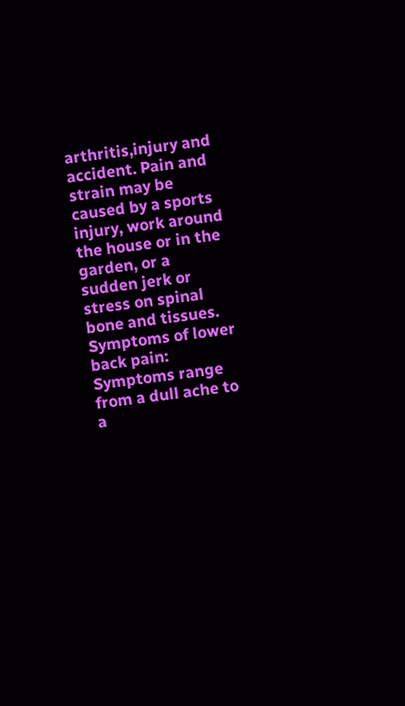arthritis,injury and accident. Pain and strain may be caused by a sports injury, work around the house or in the garden, or a sudden jerk or stress on spinal bone and tissues.
Symptoms of lower back pain:
Symptoms range from a dull ache to a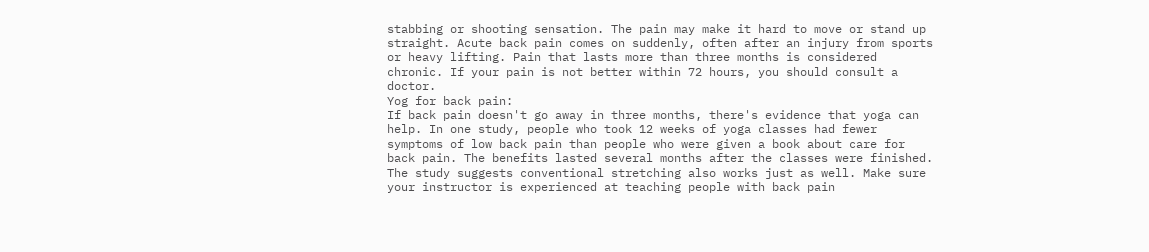stabbing or shooting sensation. The pain may make it hard to move or stand up straight. Acute back pain comes on suddenly, often after an injury from sports or heavy lifting. Pain that lasts more than three months is considered chronic. If your pain is not better within 72 hours, you should consult a doctor.
Yog for back pain:
If back pain doesn't go away in three months, there's evidence that yoga can help. In one study, people who took 12 weeks of yoga classes had fewer symptoms of low back pain than people who were given a book about care for back pain. The benefits lasted several months after the classes were finished. The study suggests conventional stretching also works just as well. Make sure your instructor is experienced at teaching people with back pain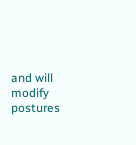and will modify postures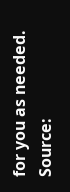for you as needed. Source: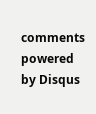comments powered by Disqus